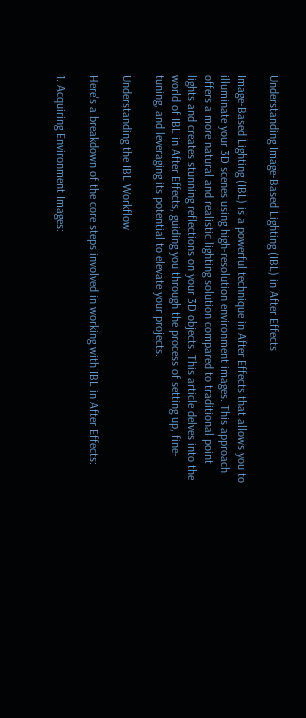Understanding Image-Based Lighting (IBL) in After Effects

Image-Based Lighting (IBL) is a powerful technique in After Effects that allows you to illuminate your 3D scenes using high-resolution environment images. This approach offers a more natural and realistic lighting solution compared to traditional point lights and creates stunning reflections on your 3D objects. This article delves into the world of IBL in After Effects, guiding you through the process of setting up, fine-tuning, and leveraging its potential to elevate your projects.

Understanding the IBL Workflow

Here's a breakdown of the core steps involved in working with IBL in After Effects:

1. Acquiring Environment Images: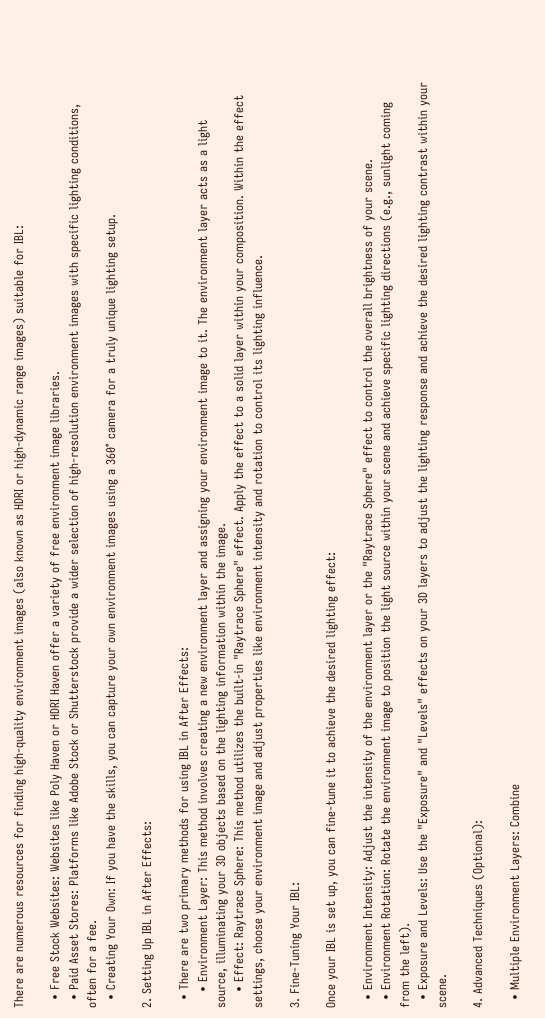There are numerous resources for finding high-quality environment images (also known as HDRI or high-dynamic range images) suitable for IBL:

  • Free Stock Websites: Websites like Poly Haven or HDRI Haven offer a variety of free environment image libraries.
  • Paid Asset Stores: Platforms like Adobe Stock or Shutterstock provide a wider selection of high-resolution environment images with specific lighting conditions, often for a fee.
  • Creating Your Own: If you have the skills, you can capture your own environment images using a 360° camera for a truly unique lighting setup.

2. Setting Up IBL in After Effects:

  • There are two primary methods for using IBL in After Effects:
    • Environment Layer: This method involves creating a new environment layer and assigning your environment image to it. The environment layer acts as a light source, illuminating your 3D objects based on the lighting information within the image.
    • Effect: Raytrace Sphere: This method utilizes the built-in "Raytrace Sphere" effect. Apply the effect to a solid layer within your composition. Within the effect settings, choose your environment image and adjust properties like environment intensity and rotation to control its lighting influence.

3. Fine-Tuning Your IBL:

Once your IBL is set up, you can fine-tune it to achieve the desired lighting effect:

  • Environment Intensity: Adjust the intensity of the environment layer or the "Raytrace Sphere" effect to control the overall brightness of your scene.
  • Environment Rotation: Rotate the environment image to position the light source within your scene and achieve specific lighting directions (e.g., sunlight coming from the left).
  • Exposure and Levels: Use the "Exposure" and "Levels" effects on your 3D layers to adjust the lighting response and achieve the desired lighting contrast within your scene.

4. Advanced Techniques (Optional):

  • Multiple Environment Layers: Combine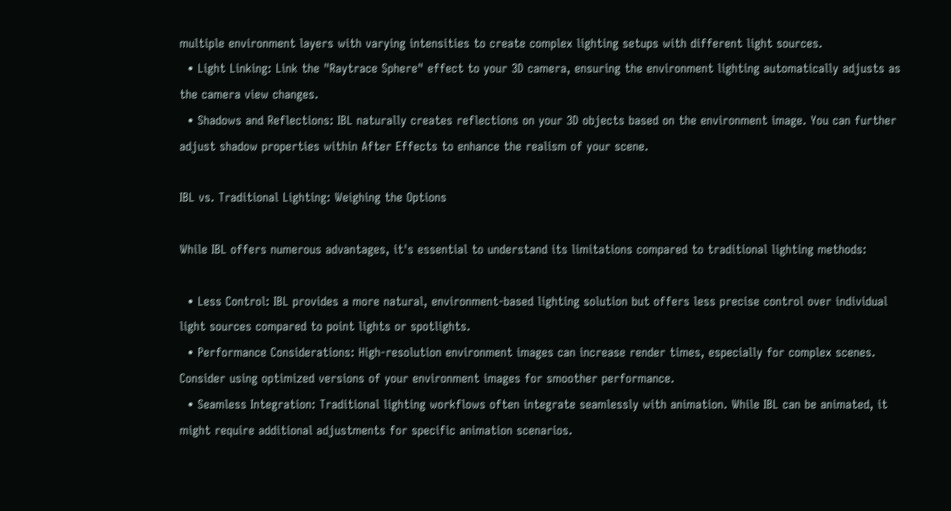multiple environment layers with varying intensities to create complex lighting setups with different light sources.
  • Light Linking: Link the "Raytrace Sphere" effect to your 3D camera, ensuring the environment lighting automatically adjusts as the camera view changes.
  • Shadows and Reflections: IBL naturally creates reflections on your 3D objects based on the environment image. You can further adjust shadow properties within After Effects to enhance the realism of your scene.

IBL vs. Traditional Lighting: Weighing the Options

While IBL offers numerous advantages, it's essential to understand its limitations compared to traditional lighting methods:

  • Less Control: IBL provides a more natural, environment-based lighting solution but offers less precise control over individual light sources compared to point lights or spotlights.
  • Performance Considerations: High-resolution environment images can increase render times, especially for complex scenes. Consider using optimized versions of your environment images for smoother performance.
  • Seamless Integration: Traditional lighting workflows often integrate seamlessly with animation. While IBL can be animated, it might require additional adjustments for specific animation scenarios.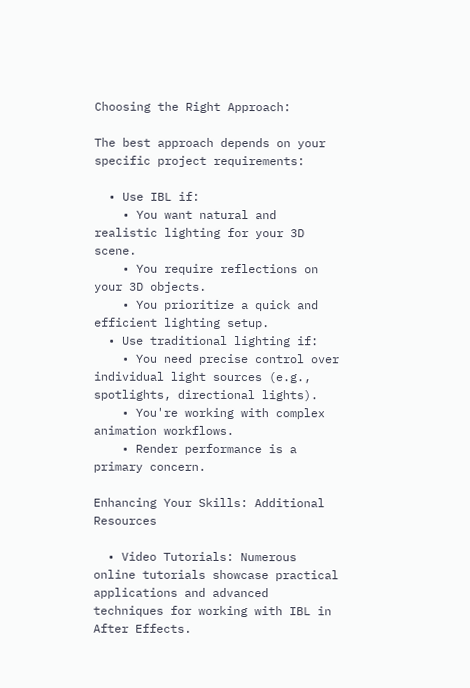Choosing the Right Approach:

The best approach depends on your specific project requirements:

  • Use IBL if:
    • You want natural and realistic lighting for your 3D scene.
    • You require reflections on your 3D objects.
    • You prioritize a quick and efficient lighting setup.
  • Use traditional lighting if:
    • You need precise control over individual light sources (e.g., spotlights, directional lights).
    • You're working with complex animation workflows.
    • Render performance is a primary concern.

Enhancing Your Skills: Additional Resources

  • Video Tutorials: Numerous online tutorials showcase practical applications and advanced techniques for working with IBL in After Effects.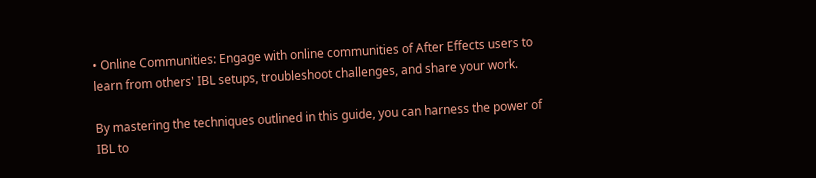• Online Communities: Engage with online communities of After Effects users to learn from others' IBL setups, troubleshoot challenges, and share your work.

By mastering the techniques outlined in this guide, you can harness the power of IBL to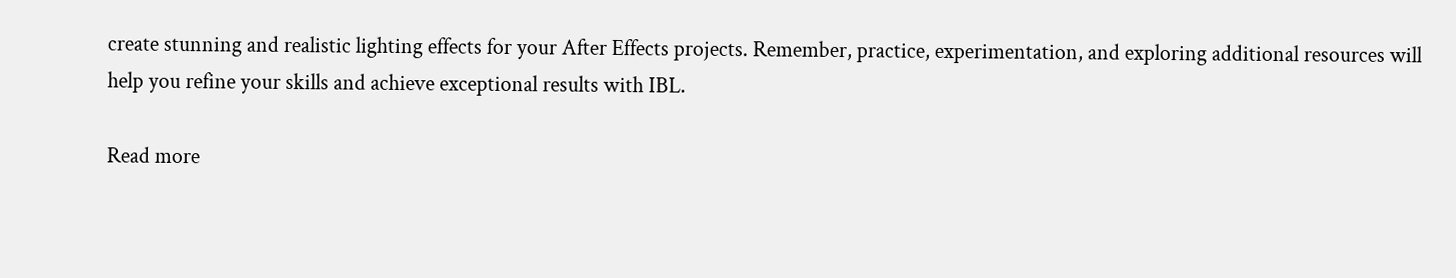create stunning and realistic lighting effects for your After Effects projects. Remember, practice, experimentation, and exploring additional resources will help you refine your skills and achieve exceptional results with IBL.

Read more